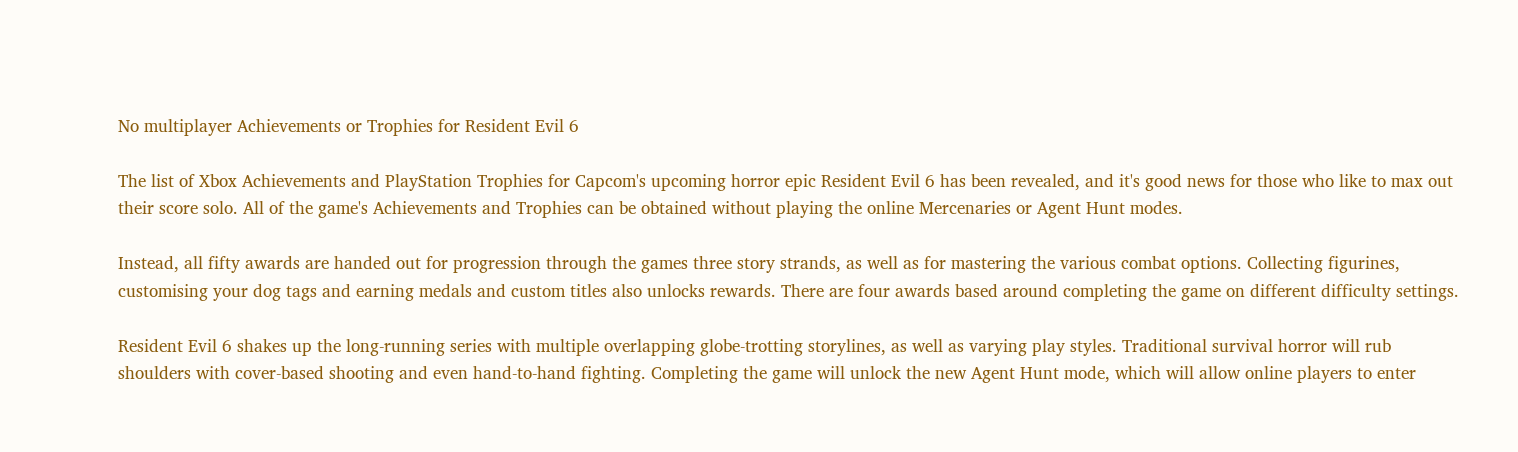No multiplayer Achievements or Trophies for Resident Evil 6

The list of Xbox Achievements and PlayStation Trophies for Capcom's upcoming horror epic Resident Evil 6 has been revealed, and it's good news for those who like to max out their score solo. All of the game's Achievements and Trophies can be obtained without playing the online Mercenaries or Agent Hunt modes.

Instead, all fifty awards are handed out for progression through the games three story strands, as well as for mastering the various combat options. Collecting figurines, customising your dog tags and earning medals and custom titles also unlocks rewards. There are four awards based around completing the game on different difficulty settings.

Resident Evil 6 shakes up the long-running series with multiple overlapping globe-trotting storylines, as well as varying play styles. Traditional survival horror will rub shoulders with cover-based shooting and even hand-to-hand fighting. Completing the game will unlock the new Agent Hunt mode, which will allow online players to enter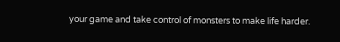your game and take control of monsters to make life harder.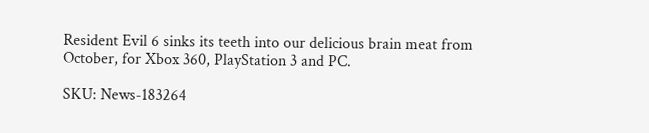Resident Evil 6 sinks its teeth into our delicious brain meat from October, for Xbox 360, PlayStation 3 and PC.

SKU: News-183264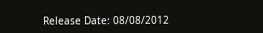Release Date: 08/08/2012